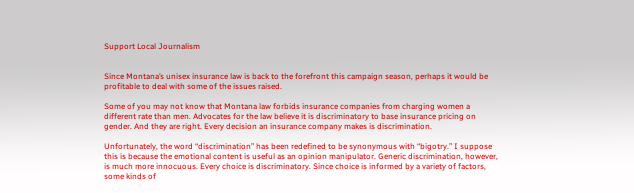Support Local Journalism


Since Montana’s unisex insurance law is back to the forefront this campaign season, perhaps it would be profitable to deal with some of the issues raised.

Some of you may not know that Montana law forbids insurance companies from charging women a different rate than men. Advocates for the law believe it is discriminatory to base insurance pricing on gender. And they are right. Every decision an insurance company makes is discrimination.

Unfortunately, the word “discrimination” has been redefined to be synonymous with “bigotry.” I suppose this is because the emotional content is useful as an opinion manipulator. Generic discrimination, however, is much more innocuous. Every choice is discriminatory. Since choice is informed by a variety of factors, some kinds of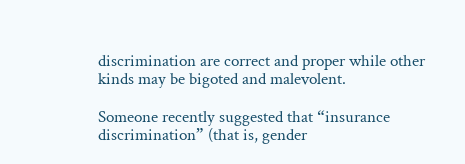discrimination are correct and proper while other kinds may be bigoted and malevolent.

Someone recently suggested that “insurance discrimination” (that is, gender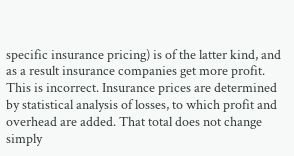specific insurance pricing) is of the latter kind, and as a result insurance companies get more profit. This is incorrect. Insurance prices are determined by statistical analysis of losses, to which profit and overhead are added. That total does not change simply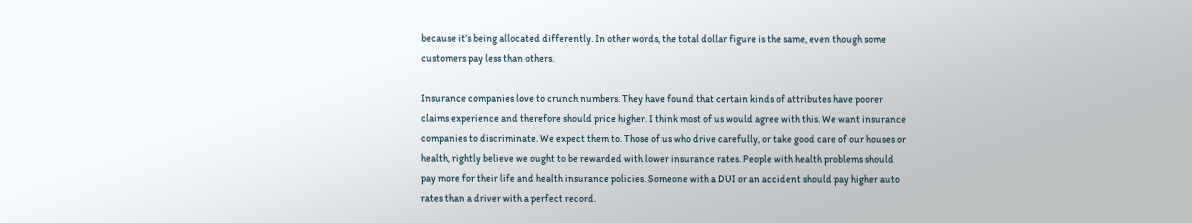because it’s being allocated differently. In other words, the total dollar figure is the same, even though some customers pay less than others.

Insurance companies love to crunch numbers. They have found that certain kinds of attributes have poorer claims experience and therefore should price higher. I think most of us would agree with this. We want insurance companies to discriminate. We expect them to. Those of us who drive carefully, or take good care of our houses or health, rightly believe we ought to be rewarded with lower insurance rates. People with health problems should pay more for their life and health insurance policies. Someone with a DUI or an accident should pay higher auto rates than a driver with a perfect record.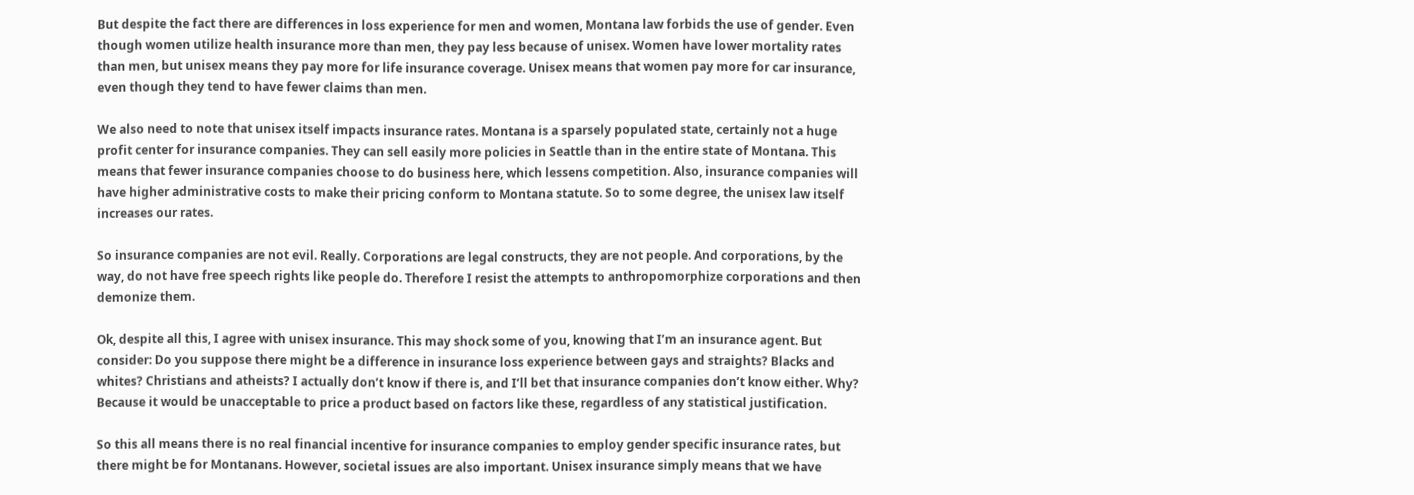But despite the fact there are differences in loss experience for men and women, Montana law forbids the use of gender. Even though women utilize health insurance more than men, they pay less because of unisex. Women have lower mortality rates than men, but unisex means they pay more for life insurance coverage. Unisex means that women pay more for car insurance, even though they tend to have fewer claims than men.

We also need to note that unisex itself impacts insurance rates. Montana is a sparsely populated state, certainly not a huge profit center for insurance companies. They can sell easily more policies in Seattle than in the entire state of Montana. This means that fewer insurance companies choose to do business here, which lessens competition. Also, insurance companies will have higher administrative costs to make their pricing conform to Montana statute. So to some degree, the unisex law itself increases our rates.

So insurance companies are not evil. Really. Corporations are legal constructs, they are not people. And corporations, by the way, do not have free speech rights like people do. Therefore I resist the attempts to anthropomorphize corporations and then demonize them.

Ok, despite all this, I agree with unisex insurance. This may shock some of you, knowing that I’m an insurance agent. But consider: Do you suppose there might be a difference in insurance loss experience between gays and straights? Blacks and whites? Christians and atheists? I actually don’t know if there is, and I’ll bet that insurance companies don’t know either. Why? Because it would be unacceptable to price a product based on factors like these, regardless of any statistical justification.

So this all means there is no real financial incentive for insurance companies to employ gender specific insurance rates, but there might be for Montanans. However, societal issues are also important. Unisex insurance simply means that we have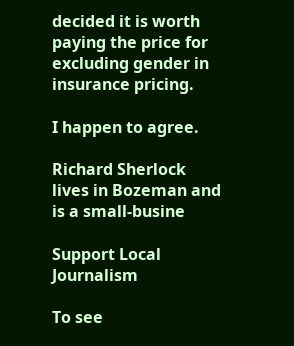decided it is worth paying the price for excluding gender in insurance pricing.

I happen to agree.

Richard Sherlock lives in Bozeman and is a small-busine

Support Local Journalism

To see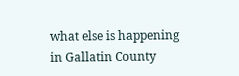what else is happening in Gallatin County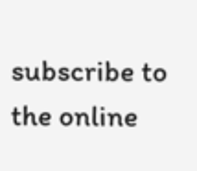subscribe to the online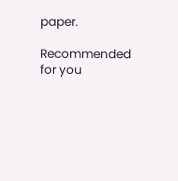paper.

Recommended for you